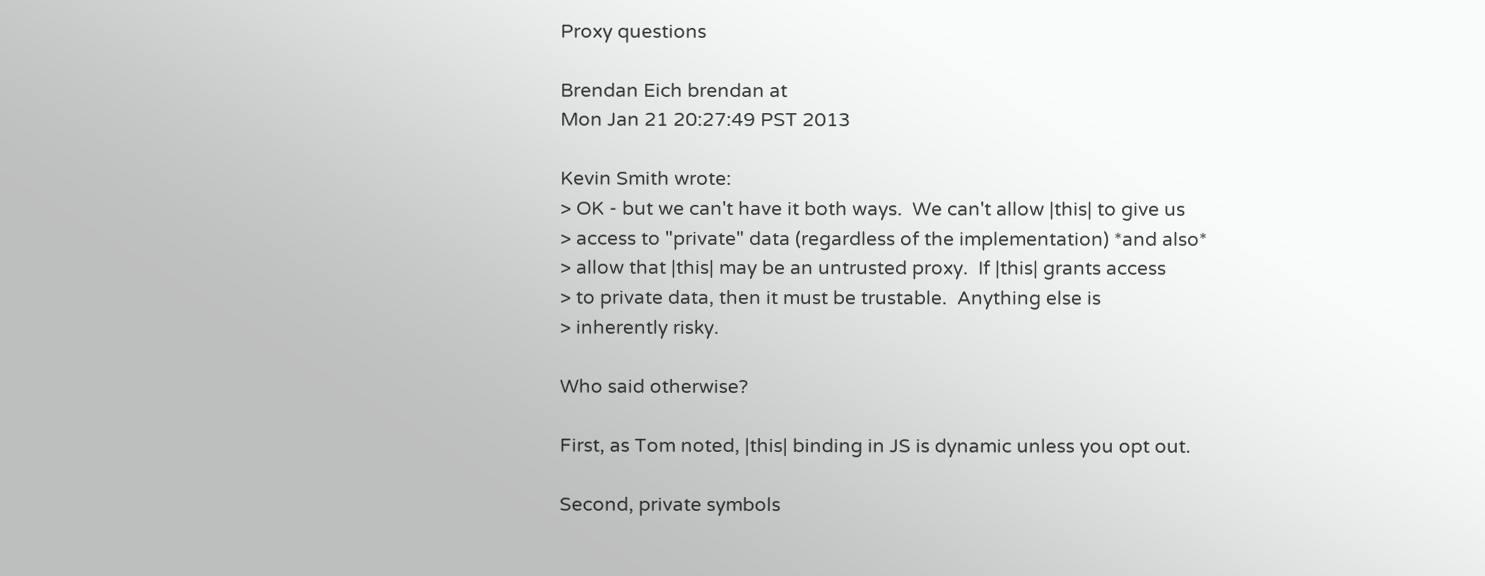Proxy questions

Brendan Eich brendan at
Mon Jan 21 20:27:49 PST 2013

Kevin Smith wrote:
> OK - but we can't have it both ways.  We can't allow |this| to give us
> access to "private" data (regardless of the implementation) *and also*
> allow that |this| may be an untrusted proxy.  If |this| grants access
> to private data, then it must be trustable.  Anything else is
> inherently risky.

Who said otherwise?

First, as Tom noted, |this| binding in JS is dynamic unless you opt out.

Second, private symbols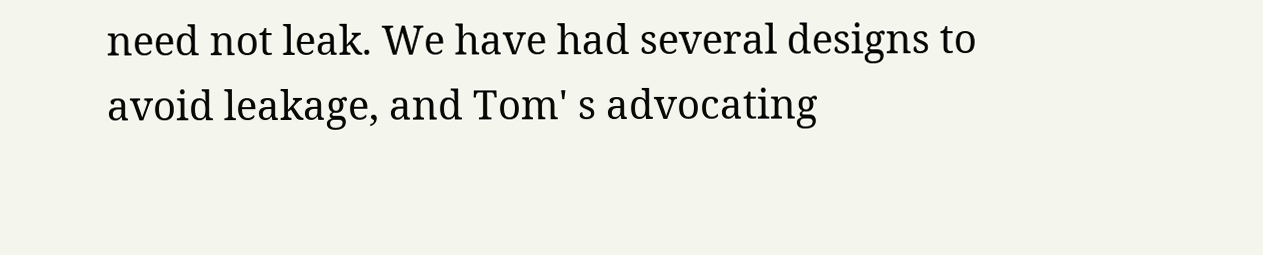need not leak. We have had several designs to
avoid leakage, and Tom' s advocating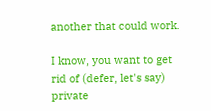another that could work.

I know, you want to get rid of (defer, let's say) private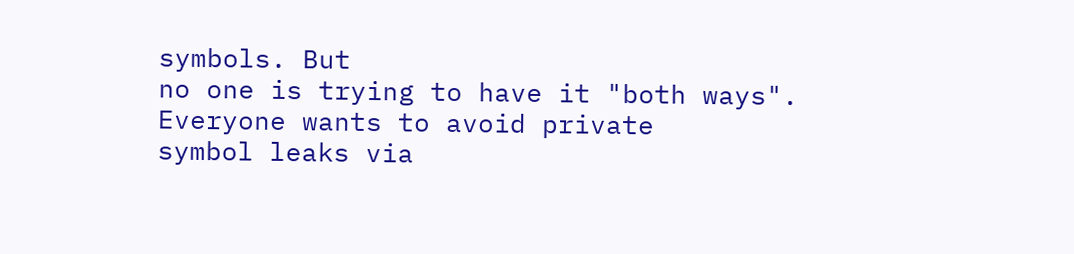symbols. But
no one is trying to have it "both ways". Everyone wants to avoid private
symbol leaks via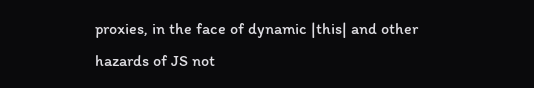proxies, in the face of dynamic |this| and other
hazards of JS not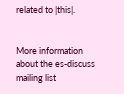related to |this|.


More information about the es-discuss mailing list